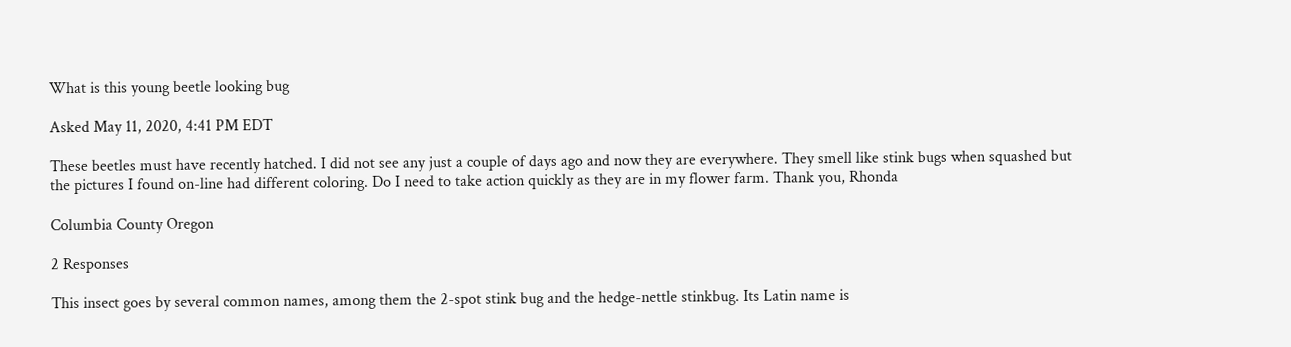What is this young beetle looking bug

Asked May 11, 2020, 4:41 PM EDT

These beetles must have recently hatched. I did not see any just a couple of days ago and now they are everywhere. They smell like stink bugs when squashed but the pictures I found on-line had different coloring. Do I need to take action quickly as they are in my flower farm. Thank you, Rhonda

Columbia County Oregon

2 Responses

This insect goes by several common names, among them the 2-spot stink bug and the hedge-nettle stinkbug. Its Latin name is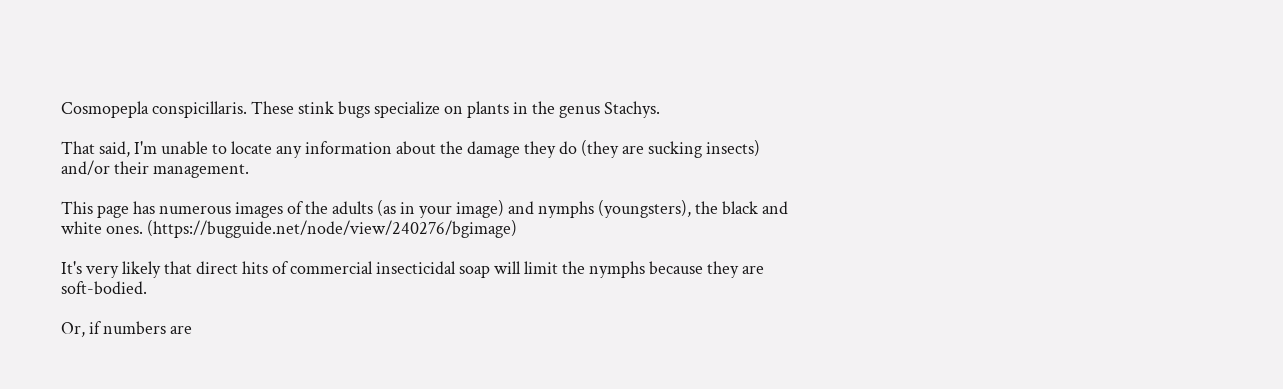Cosmopepla conspicillaris. These stink bugs specialize on plants in the genus Stachys.

That said, I'm unable to locate any information about the damage they do (they are sucking insects) and/or their management.

This page has numerous images of the adults (as in your image) and nymphs (youngsters), the black and white ones. (https://bugguide.net/node/view/240276/bgimage)

It's very likely that direct hits of commercial insecticidal soap will limit the nymphs because they are soft-bodied.

Or, if numbers are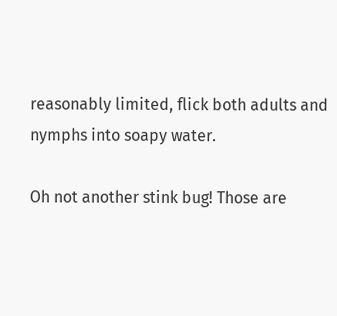reasonably limited, flick both adults and nymphs into soapy water.

Oh not another stink bug! Those are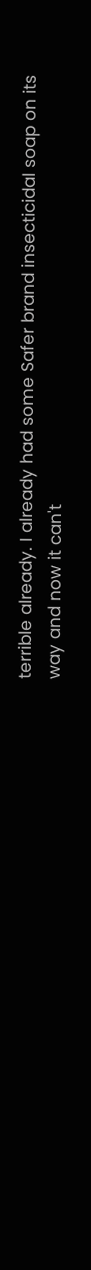terrible already. I already had some Safer brand insecticidal soap on its way and now it can't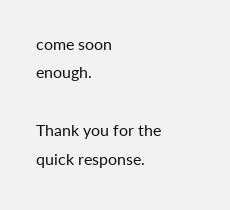come soon enough.

Thank you for the quick response.